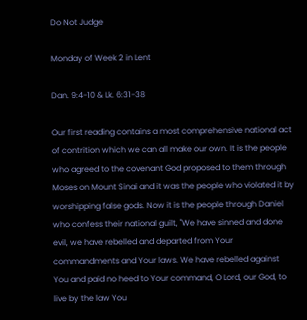Do Not Judge

Monday of Week 2 in Lent

Dan. 9:4-10 & Lk. 6:31-38

Our first reading contains a most comprehensive national act of contrition which we can all make our own. It is the people who agreed to the covenant God proposed to them through Moses on Mount Sinai and it was the people who violated it by worshipping false gods. Now it is the people through Daniel who confess their national guilt, "We have sinned and done evil, we have rebelled and departed from Your commandments and Your laws. We have rebelled against You and paid no heed to Your command, O Lord, our God, to live by the law You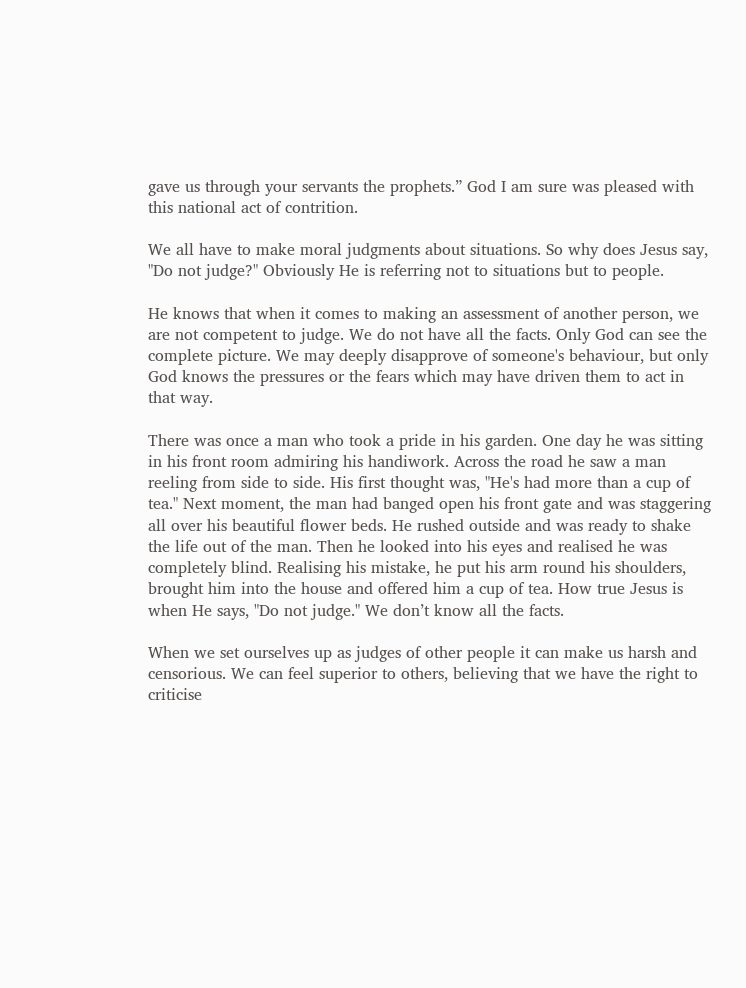gave us through your servants the prophets.” God I am sure was pleased with this national act of contrition.

We all have to make moral judgments about situations. So why does Jesus say, "Do not judge?" Obviously He is referring not to situations but to people.

He knows that when it comes to making an assessment of another person, we are not competent to judge. We do not have all the facts. Only God can see the complete picture. We may deeply disapprove of someone's behaviour, but only God knows the pressures or the fears which may have driven them to act in that way.

There was once a man who took a pride in his garden. One day he was sitting in his front room admiring his handiwork. Across the road he saw a man reeling from side to side. His first thought was, "He's had more than a cup of tea." Next moment, the man had banged open his front gate and was staggering all over his beautiful flower beds. He rushed outside and was ready to shake the life out of the man. Then he looked into his eyes and realised he was completely blind. Realising his mistake, he put his arm round his shoulders, brought him into the house and offered him a cup of tea. How true Jesus is when He says, "Do not judge." We don’t know all the facts.

When we set ourselves up as judges of other people it can make us harsh and censorious. We can feel superior to others, believing that we have the right to criticise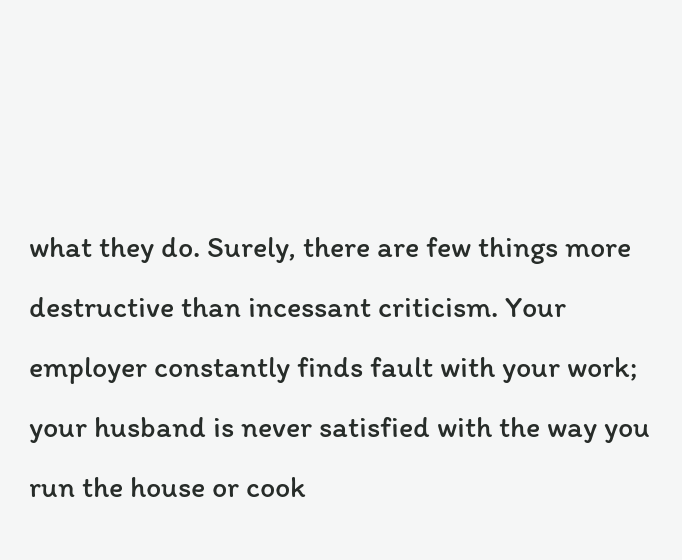what they do. Surely, there are few things more destructive than incessant criticism. Your employer constantly finds fault with your work; your husband is never satisfied with the way you run the house or cook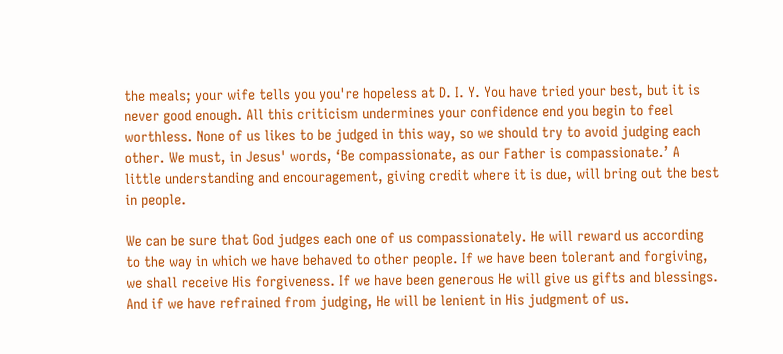the meals; your wife tells you you're hopeless at D. I. Y. You have tried your best, but it is never good enough. All this criticism undermines your confidence end you begin to feel worthless. None of us likes to be judged in this way, so we should try to avoid judging each other. We must, in Jesus' words, ‘Be compassionate, as our Father is compassionate.’ A little understanding and encouragement, giving credit where it is due, will bring out the best in people.

We can be sure that God judges each one of us compassionately. He will reward us according to the way in which we have behaved to other people. If we have been tolerant and forgiving, we shall receive His forgiveness. If we have been generous He will give us gifts and blessings. And if we have refrained from judging, He will be lenient in His judgment of us.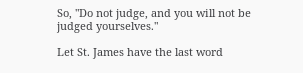So, "Do not judge, and you will not be judged yourselves."

Let St. James have the last word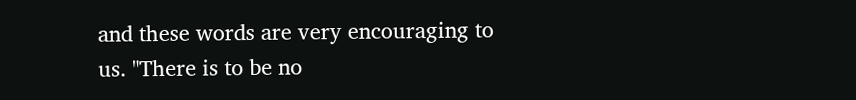and these words are very encouraging to us. "There is to be no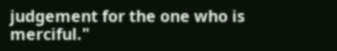judgement for the one who is merciful."